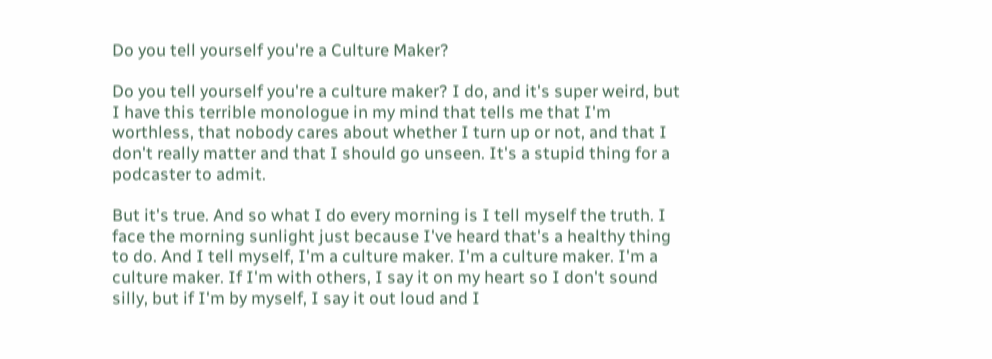Do you tell yourself you're a Culture Maker?

Do you tell yourself you're a culture maker? I do, and it's super weird, but I have this terrible monologue in my mind that tells me that I'm worthless, that nobody cares about whether I turn up or not, and that I don't really matter and that I should go unseen. It's a stupid thing for a podcaster to admit.

But it's true. And so what I do every morning is I tell myself the truth. I face the morning sunlight just because I've heard that's a healthy thing to do. And I tell myself, I'm a culture maker. I'm a culture maker. I'm a culture maker. If I'm with others, I say it on my heart so I don't sound silly, but if I'm by myself, I say it out loud and I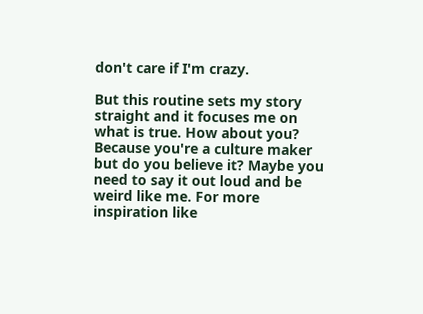don't care if I'm crazy.

But this routine sets my story straight and it focuses me on what is true. How about you? Because you're a culture maker but do you believe it? Maybe you need to say it out loud and be weird like me. For more inspiration like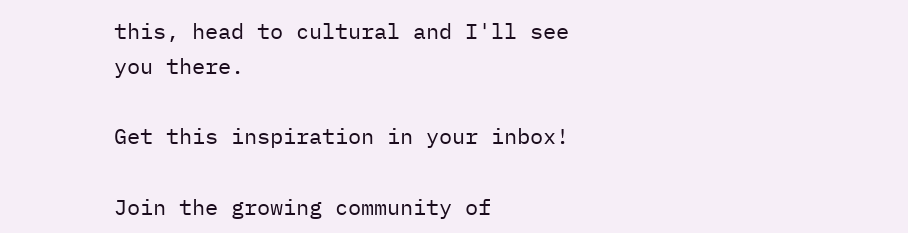this, head to cultural and I'll see you there.

Get this inspiration in your inbox!

Join the growing community of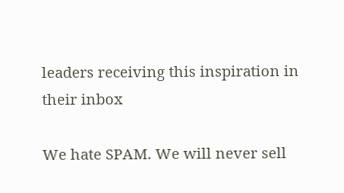leaders receiving this inspiration in their inbox

We hate SPAM. We will never sell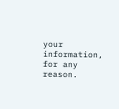your information, for any reason.